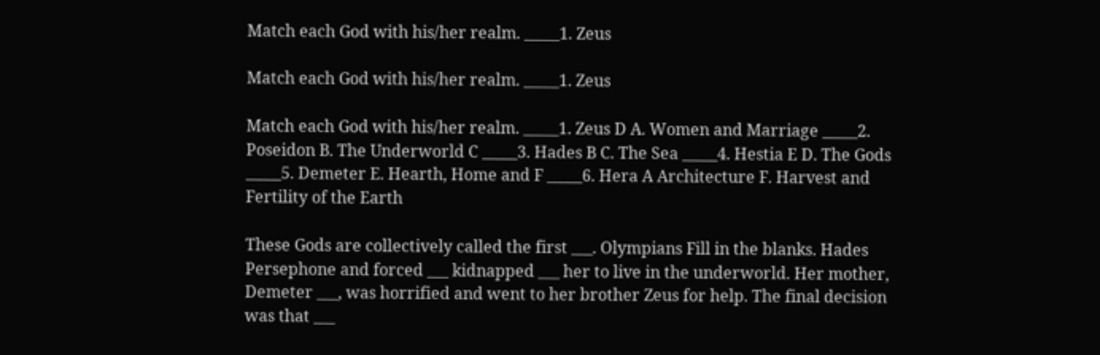Match each God with his/her realm. _____1. Zeus

Match each God with his/her realm. _____1. Zeus

Match each God with his/her realm. _____1. Zeus D A. Women and Marriage _____2. Poseidon B. The Underworld C _____3. Hades B C. The Sea _____4. Hestia E D. The Gods _____5. Demeter E. Hearth, Home and F _____6. Hera A Architecture F. Harvest and Fertility of the Earth

These Gods are collectively called the first ___. Olympians Fill in the blanks. Hades Persephone and forced ___ kidnapped ___ her to live in the underworld. Her mother, Demeter ___, was horrified and went to her brother Zeus for help. The final decision was that ___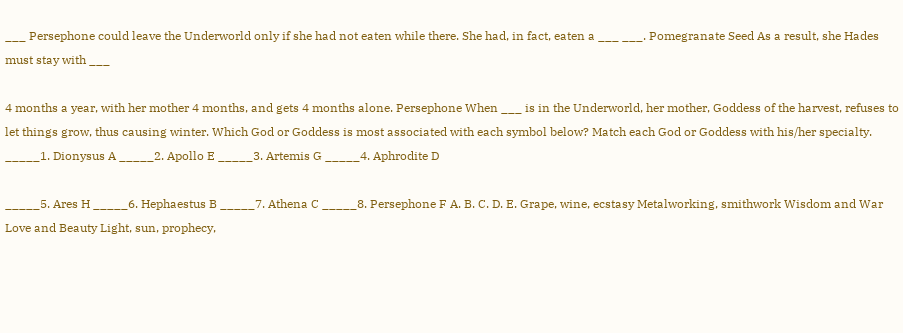___ Persephone could leave the Underworld only if she had not eaten while there. She had, in fact, eaten a ___ ___. Pomegranate Seed As a result, she Hades must stay with ___

4 months a year, with her mother 4 months, and gets 4 months alone. Persephone When ___ is in the Underworld, her mother, Goddess of the harvest, refuses to let things grow, thus causing winter. Which God or Goddess is most associated with each symbol below? Match each God or Goddess with his/her specialty. _____1. Dionysus A _____2. Apollo E _____3. Artemis G _____4. Aphrodite D

_____5. Ares H _____6. Hephaestus B _____7. Athena C _____8. Persephone F A. B. C. D. E. Grape, wine, ecstasy Metalworking, smithwork Wisdom and War Love and Beauty Light, sun, prophecy,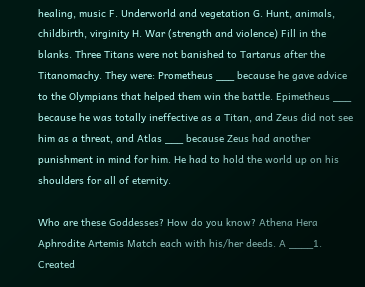healing, music F. Underworld and vegetation G. Hunt, animals, childbirth, virginity H. War (strength and violence) Fill in the blanks. Three Titans were not banished to Tartarus after the Titanomachy. They were: Prometheus ___ because he gave advice to the Olympians that helped them win the battle. Epimetheus ___ because he was totally ineffective as a Titan, and Zeus did not see him as a threat, and Atlas ___ because Zeus had another punishment in mind for him. He had to hold the world up on his shoulders for all of eternity.

Who are these Goddesses? How do you know? Athena Hera Aphrodite Artemis Match each with his/her deeds. A ____1. Created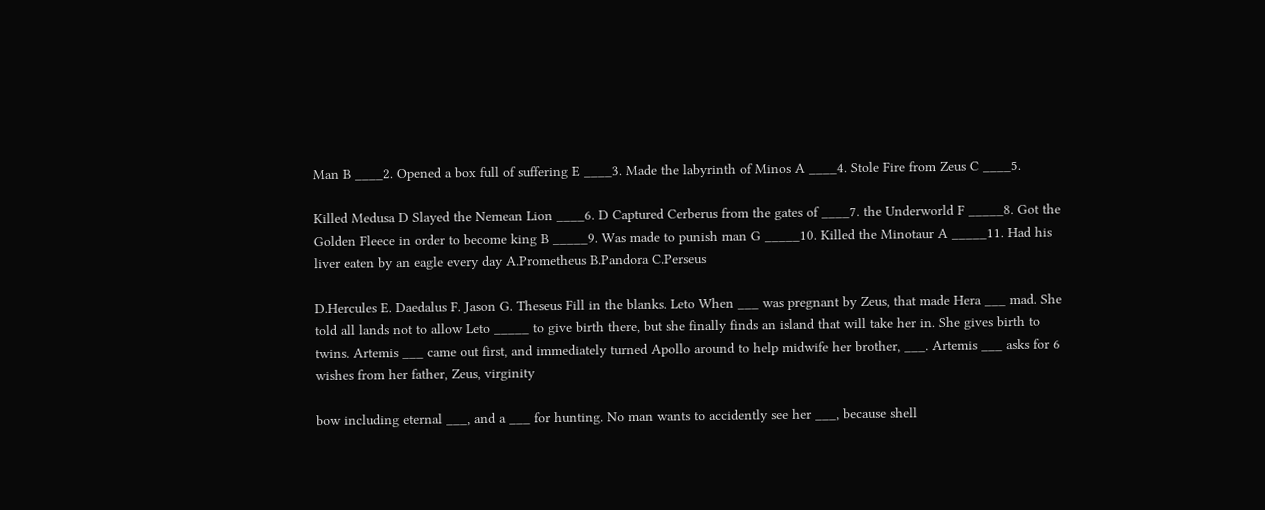Man B ____2. Opened a box full of suffering E ____3. Made the labyrinth of Minos A ____4. Stole Fire from Zeus C ____5.

Killed Medusa D Slayed the Nemean Lion ____6. D Captured Cerberus from the gates of ____7. the Underworld F _____8. Got the Golden Fleece in order to become king B _____9. Was made to punish man G _____10. Killed the Minotaur A _____11. Had his liver eaten by an eagle every day A.Prometheus B.Pandora C.Perseus

D.Hercules E. Daedalus F. Jason G. Theseus Fill in the blanks. Leto When ___ was pregnant by Zeus, that made Hera ___ mad. She told all lands not to allow Leto _____ to give birth there, but she finally finds an island that will take her in. She gives birth to twins. Artemis ___ came out first, and immediately turned Apollo around to help midwife her brother, ___. Artemis ___ asks for 6 wishes from her father, Zeus, virginity

bow including eternal ___, and a ___ for hunting. No man wants to accidently see her ___, because shell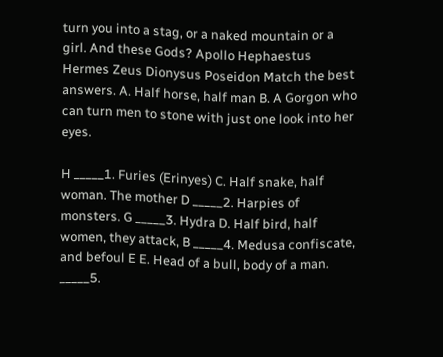turn you into a stag, or a naked mountain or a girl. And these Gods? Apollo Hephaestus Hermes Zeus Dionysus Poseidon Match the best answers. A. Half horse, half man B. A Gorgon who can turn men to stone with just one look into her eyes.

H _____1. Furies (Erinyes) C. Half snake, half woman. The mother D _____2. Harpies of monsters. G _____3. Hydra D. Half bird, half women, they attack, B _____4. Medusa confiscate, and befoul E E. Head of a bull, body of a man. _____5.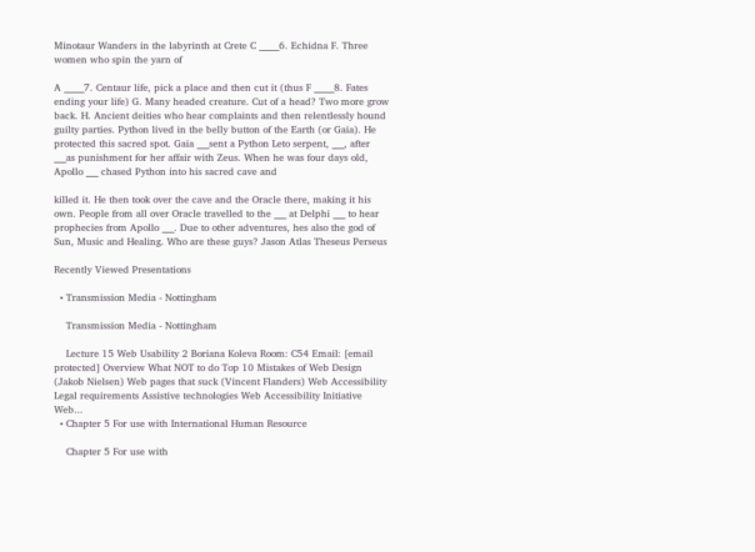Minotaur Wanders in the labyrinth at Crete C _____6. Echidna F. Three women who spin the yarn of

A _____7. Centaur life, pick a place and then cut it (thus F _____8. Fates ending your life) G. Many headed creature. Cut of a head? Two more grow back. H. Ancient deities who hear complaints and then relentlessly hound guilty parties. Python lived in the belly button of the Earth (or Gaia). He protected this sacred spot. Gaia ___sent a Python Leto serpent, ___, after ___as punishment for her affair with Zeus. When he was four days old, Apollo ___ chased Python into his sacred cave and

killed it. He then took over the cave and the Oracle there, making it his own. People from all over Oracle travelled to the ___ at Delphi ___ to hear prophecies from Apollo ___. Due to other adventures, hes also the god of Sun, Music and Healing. Who are these guys? Jason Atlas Theseus Perseus

Recently Viewed Presentations

  • Transmission Media - Nottingham

    Transmission Media - Nottingham

    Lecture 15 Web Usability 2 Boriana Koleva Room: C54 Email: [email protected] Overview What NOT to do Top 10 Mistakes of Web Design (Jakob Nielsen) Web pages that suck (Vincent Flanders) Web Accessibility Legal requirements Assistive technologies Web Accessibility Initiative Web...
  • Chapter 5 For use with International Human Resource

    Chapter 5 For use with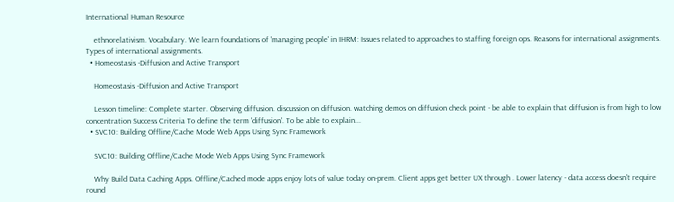International Human Resource

    ethnorelativism. Vocabulary. We learn foundations of 'managing people' in IHRM: Issues related to approaches to staffing foreign ops. Reasons for international assignments. Types of international assignments.
  • Homeostasis -Diffusion and Active Transport

    Homeostasis -Diffusion and Active Transport

    Lesson timeline: Complete starter. Observing diffusion. discussion on diffusion. watching demos on diffusion check point - be able to explain that diffusion is from high to low concentration Success Criteria To define the term 'diffusion'. To be able to explain...
  • SVC10: Building Offline/Cache Mode Web Apps Using Sync Framework

    SVC10: Building Offline/Cache Mode Web Apps Using Sync Framework

    Why Build Data Caching Apps. Offline/Cached mode apps enjoy lots of value today on-prem. Client apps get better UX through . Lower latency - data access doesn't require round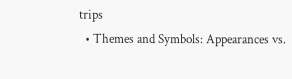trips
  • Themes and Symbols: Appearances vs.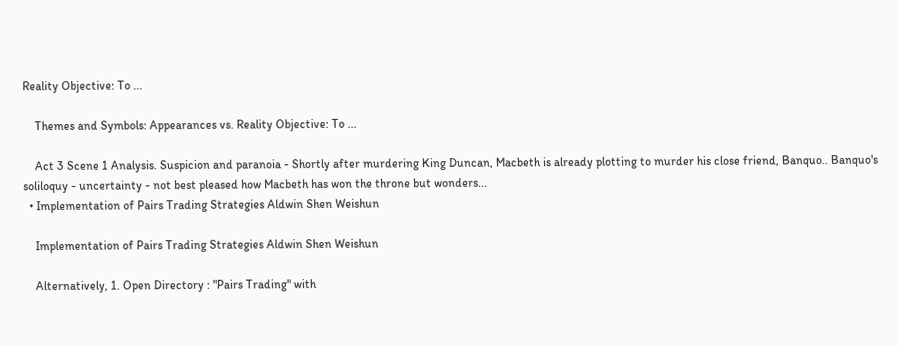Reality Objective: To ...

    Themes and Symbols: Appearances vs. Reality Objective: To ...

    Act 3 Scene 1 Analysis. Suspicion and paranoia - Shortly after murdering King Duncan, Macbeth is already plotting to murder his close friend, Banquo.. Banquo's soliloquy - uncertainty - not best pleased how Macbeth has won the throne but wonders...
  • Implementation of Pairs Trading Strategies Aldwin Shen Weishun

    Implementation of Pairs Trading Strategies Aldwin Shen Weishun

    Alternatively, 1. Open Directory : "Pairs Trading" with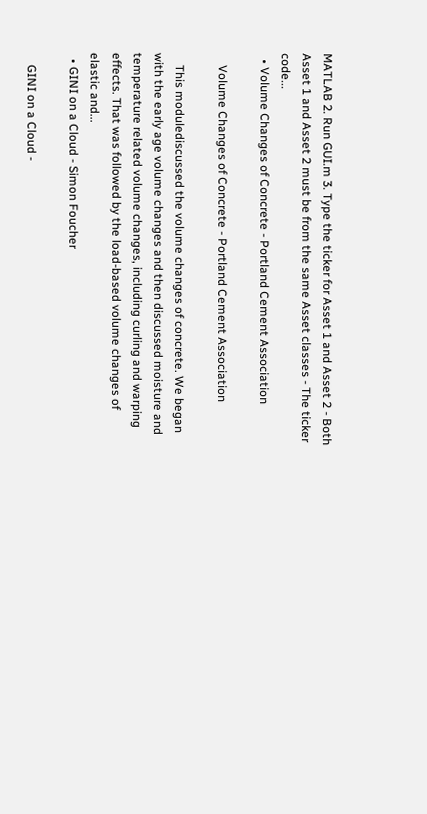MATLAB 2. Run GUI.m 3. Type the ticker for Asset 1 and Asset 2 - Both Asset 1 and Asset 2 must be from the same Asset classes - The ticker code...
  • Volume Changes of Concrete - Portland Cement Association

    Volume Changes of Concrete - Portland Cement Association

    This modulediscussed the volume changes of concrete. We began with the early age volume changes and then discussed moisture and temperature related volume changes, including curling and warping effects. That was followed by the load-based volume changes of elastic and...
  • GINI on a Cloud - Simon Foucher

    GINI on a Cloud -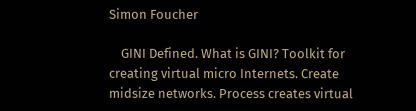Simon Foucher

    GINI Defined. What is GINI? Toolkit for creating virtual micro Internets. Create midsize networks. Process creates virtual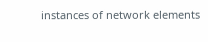instances of network elements